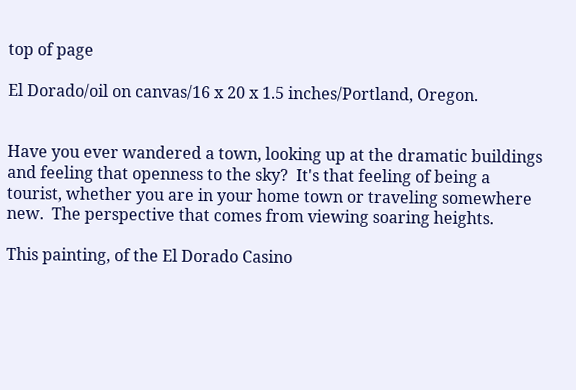top of page

El Dorado/oil on canvas/16 x 20 x 1.5 inches/Portland, Oregon.


Have you ever wandered a town, looking up at the dramatic buildings and feeling that openness to the sky?  It's that feeling of being a tourist, whether you are in your home town or traveling somewhere new.  The perspective that comes from viewing soaring heights.

This painting, of the El Dorado Casino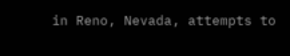in Reno, Nevada, attempts to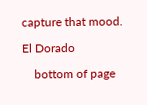capture that mood.

El Dorado

    bottom of page